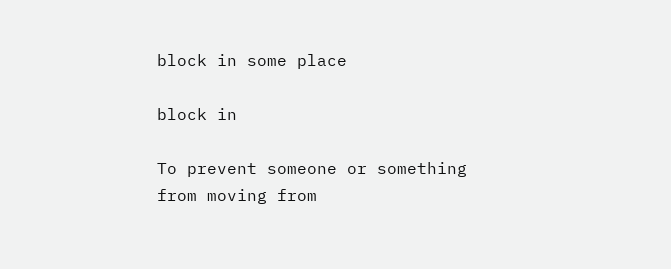block in some place

block in

To prevent someone or something from moving from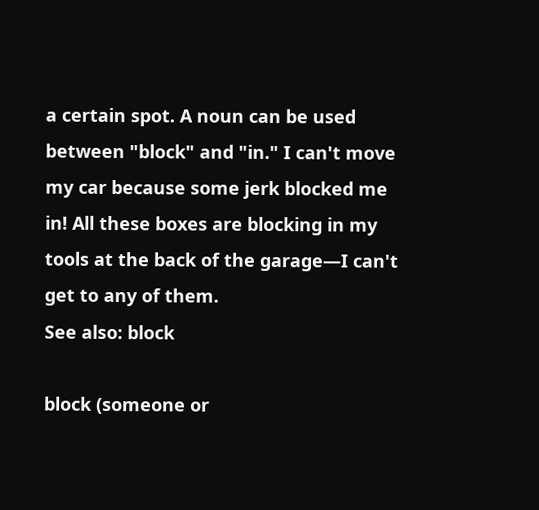a certain spot. A noun can be used between "block" and "in." I can't move my car because some jerk blocked me in! All these boxes are blocking in my tools at the back of the garage—I can't get to any of them.
See also: block

block (someone or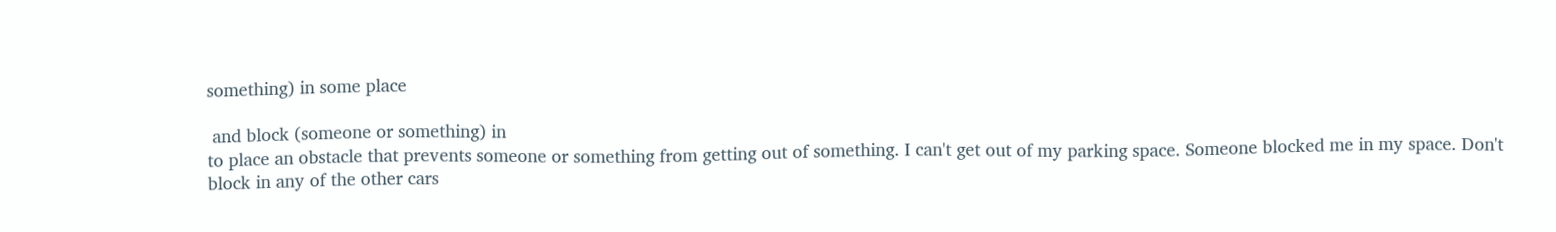something) in some place

 and block (someone or something) in
to place an obstacle that prevents someone or something from getting out of something. I can't get out of my parking space. Someone blocked me in my space. Don't block in any of the other cars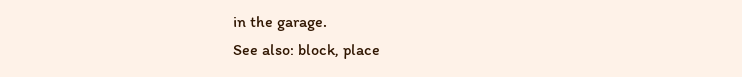in the garage.
See also: block, place